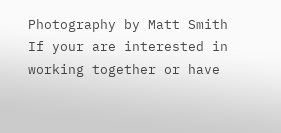Photography by Matt Smith
If your are interested in working together or have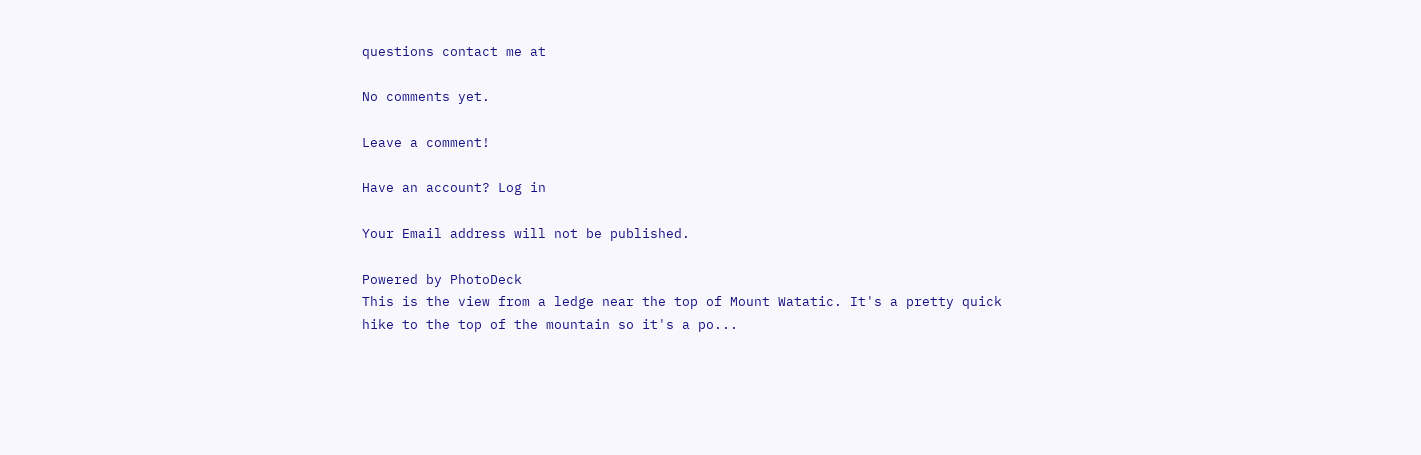questions contact me at

No comments yet.

Leave a comment!

Have an account? Log in

Your Email address will not be published.

Powered by PhotoDeck
This is the view from a ledge near the top of Mount Watatic. It's a pretty quick hike to the top of the mountain so it's a po...